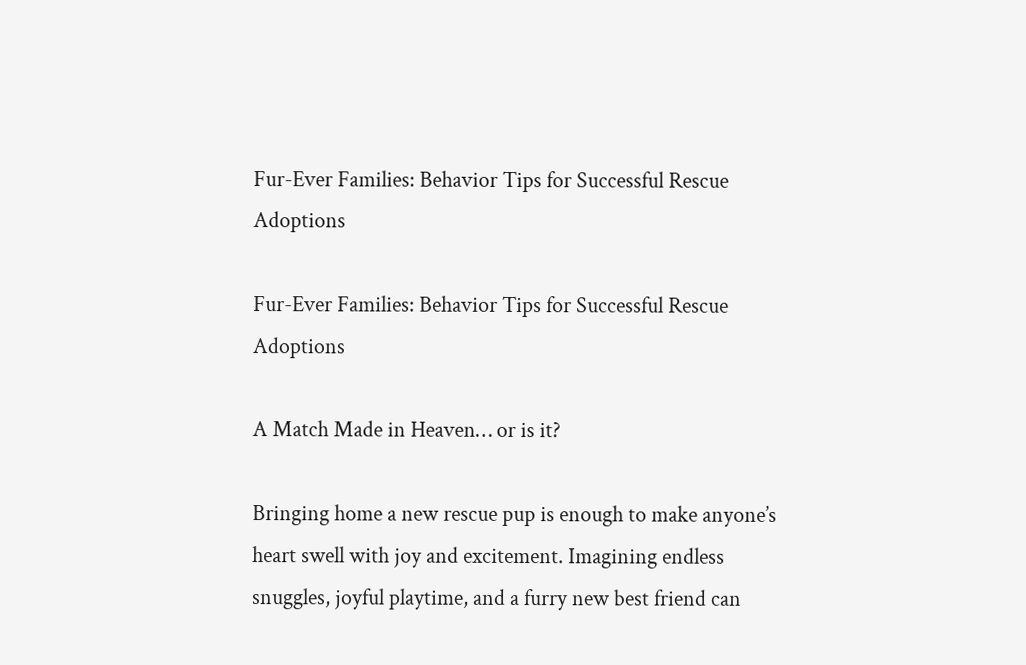Fur-Ever Families: Behavior Tips for Successful Rescue Adoptions

Fur-Ever Families: Behavior Tips for Successful Rescue Adoptions

A Match Made in Heaven… or is it?

Bringing home a new rescue pup is enough to make anyone’s heart swell with joy and excitement. Imagining endless snuggles, joyful playtime, and a furry new best friend can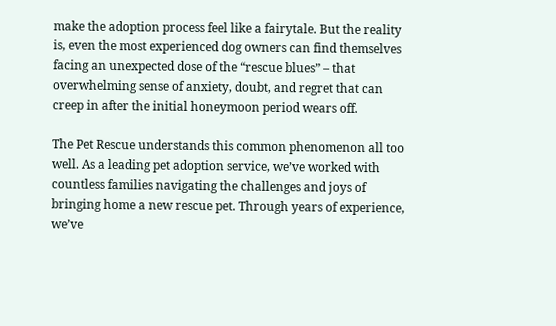make the adoption process feel like a fairytale. But the reality is, even the most experienced dog owners can find themselves facing an unexpected dose of the “rescue blues” – that overwhelming sense of anxiety, doubt, and regret that can creep in after the initial honeymoon period wears off.

The Pet Rescue understands this common phenomenon all too well. As a leading pet adoption service, we’ve worked with countless families navigating the challenges and joys of bringing home a new rescue pet. Through years of experience, we’ve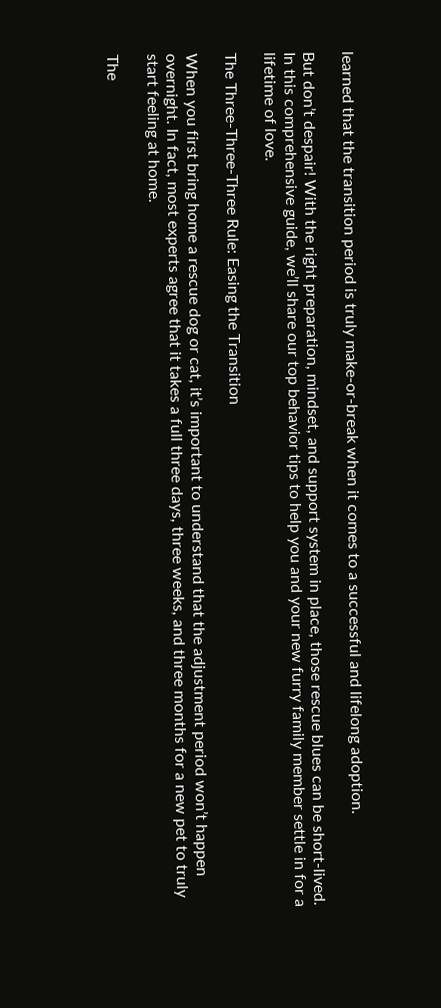learned that the transition period is truly make-or-break when it comes to a successful and lifelong adoption.

But don’t despair! With the right preparation, mindset, and support system in place, those rescue blues can be short-lived. In this comprehensive guide, we’ll share our top behavior tips to help you and your new furry family member settle in for a lifetime of love.

The Three-Three-Three Rule: Easing the Transition

When you first bring home a rescue dog or cat, it’s important to understand that the adjustment period won’t happen overnight. In fact, most experts agree that it takes a full three days, three weeks, and three months for a new pet to truly start feeling at home.

The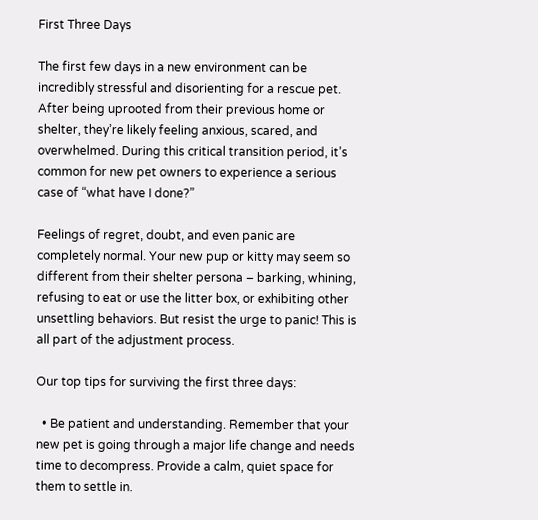First Three Days

The first few days in a new environment can be incredibly stressful and disorienting for a rescue pet. After being uprooted from their previous home or shelter, they’re likely feeling anxious, scared, and overwhelmed. During this critical transition period, it’s common for new pet owners to experience a serious case of “what have I done?”

Feelings of regret, doubt, and even panic are completely normal. Your new pup or kitty may seem so different from their shelter persona – barking, whining, refusing to eat or use the litter box, or exhibiting other unsettling behaviors. But resist the urge to panic! This is all part of the adjustment process.

Our top tips for surviving the first three days:

  • Be patient and understanding. Remember that your new pet is going through a major life change and needs time to decompress. Provide a calm, quiet space for them to settle in.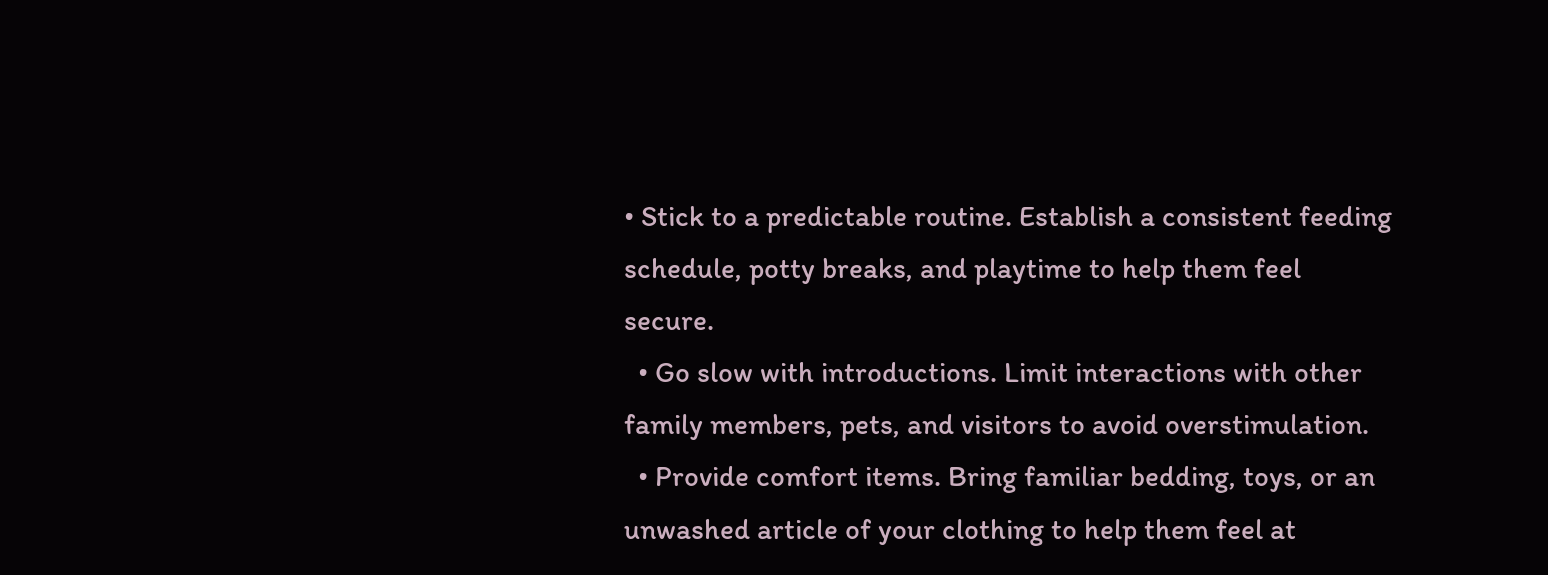• Stick to a predictable routine. Establish a consistent feeding schedule, potty breaks, and playtime to help them feel secure.
  • Go slow with introductions. Limit interactions with other family members, pets, and visitors to avoid overstimulation.
  • Provide comfort items. Bring familiar bedding, toys, or an unwashed article of your clothing to help them feel at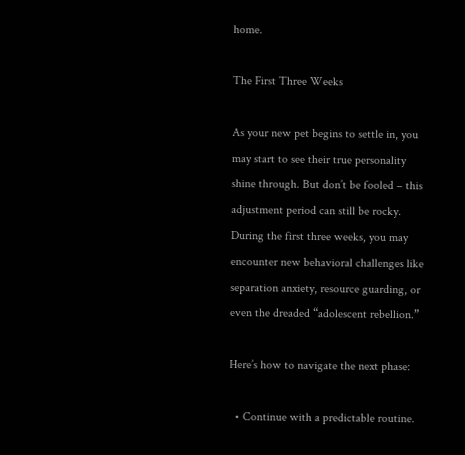home.

The First Three Weeks

As your new pet begins to settle in, you may start to see their true personality shine through. But don’t be fooled – this adjustment period can still be rocky. During the first three weeks, you may encounter new behavioral challenges like separation anxiety, resource guarding, or even the dreaded “adolescent rebellion.”

Here’s how to navigate the next phase:

  • Continue with a predictable routine.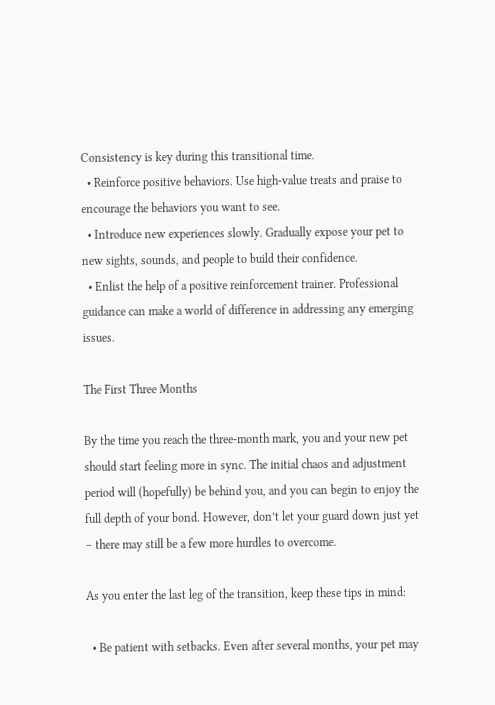Consistency is key during this transitional time.
  • Reinforce positive behaviors. Use high-value treats and praise to encourage the behaviors you want to see.
  • Introduce new experiences slowly. Gradually expose your pet to new sights, sounds, and people to build their confidence.
  • Enlist the help of a positive reinforcement trainer. Professional guidance can make a world of difference in addressing any emerging issues.

The First Three Months

By the time you reach the three-month mark, you and your new pet should start feeling more in sync. The initial chaos and adjustment period will (hopefully) be behind you, and you can begin to enjoy the full depth of your bond. However, don’t let your guard down just yet – there may still be a few more hurdles to overcome.

As you enter the last leg of the transition, keep these tips in mind:

  • Be patient with setbacks. Even after several months, your pet may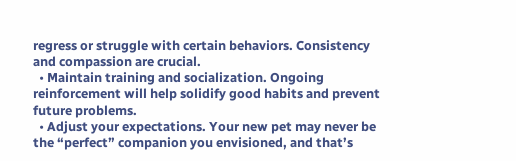regress or struggle with certain behaviors. Consistency and compassion are crucial.
  • Maintain training and socialization. Ongoing reinforcement will help solidify good habits and prevent future problems.
  • Adjust your expectations. Your new pet may never be the “perfect” companion you envisioned, and that’s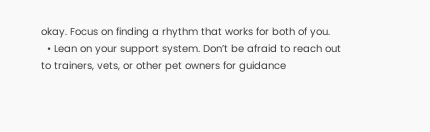okay. Focus on finding a rhythm that works for both of you.
  • Lean on your support system. Don’t be afraid to reach out to trainers, vets, or other pet owners for guidance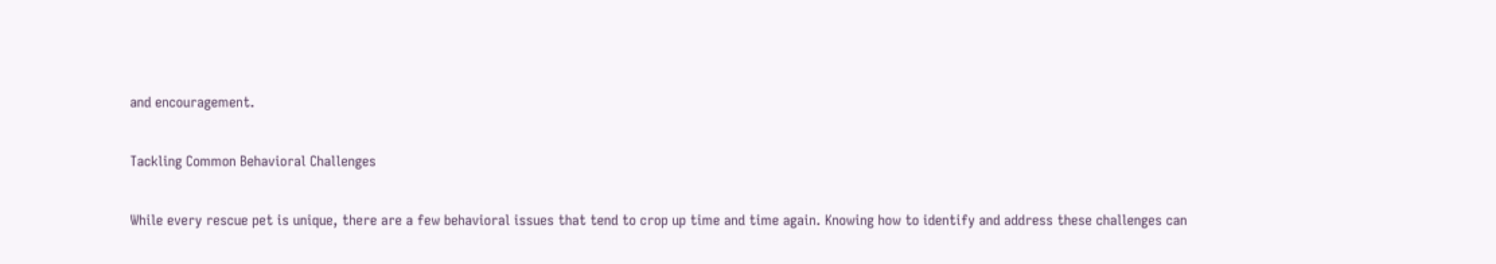and encouragement.

Tackling Common Behavioral Challenges

While every rescue pet is unique, there are a few behavioral issues that tend to crop up time and time again. Knowing how to identify and address these challenges can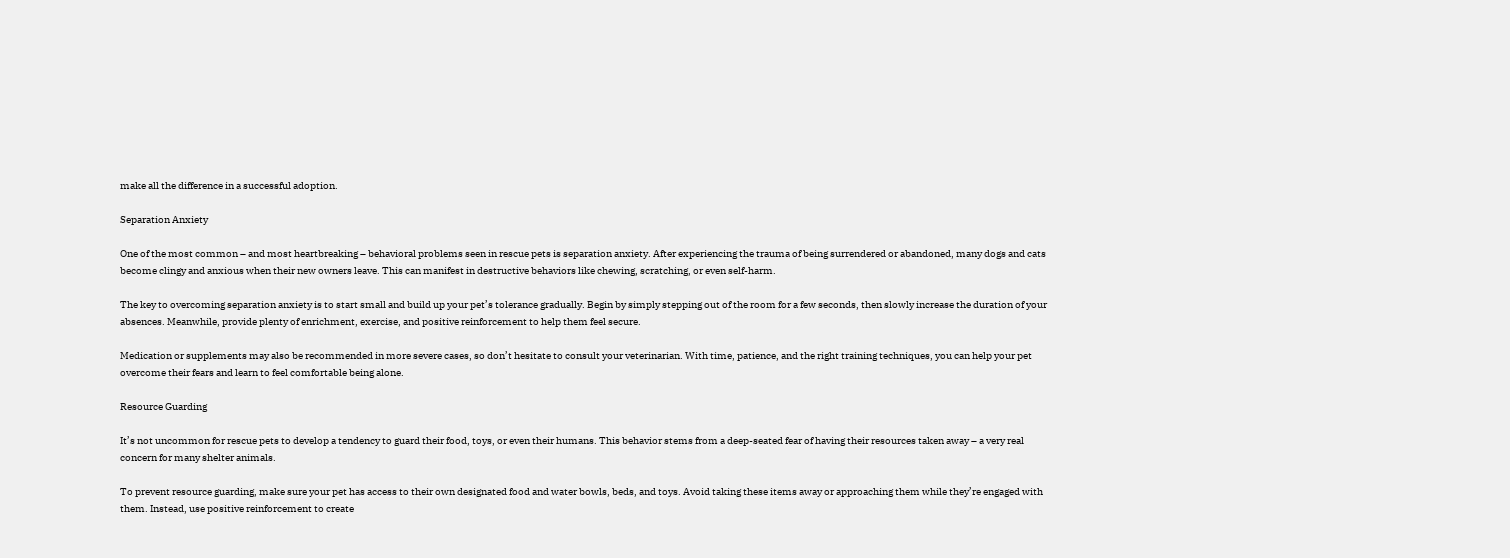make all the difference in a successful adoption.

Separation Anxiety

One of the most common – and most heartbreaking – behavioral problems seen in rescue pets is separation anxiety. After experiencing the trauma of being surrendered or abandoned, many dogs and cats become clingy and anxious when their new owners leave. This can manifest in destructive behaviors like chewing, scratching, or even self-harm.

The key to overcoming separation anxiety is to start small and build up your pet’s tolerance gradually. Begin by simply stepping out of the room for a few seconds, then slowly increase the duration of your absences. Meanwhile, provide plenty of enrichment, exercise, and positive reinforcement to help them feel secure.

Medication or supplements may also be recommended in more severe cases, so don’t hesitate to consult your veterinarian. With time, patience, and the right training techniques, you can help your pet overcome their fears and learn to feel comfortable being alone.

Resource Guarding

It’s not uncommon for rescue pets to develop a tendency to guard their food, toys, or even their humans. This behavior stems from a deep-seated fear of having their resources taken away – a very real concern for many shelter animals.

To prevent resource guarding, make sure your pet has access to their own designated food and water bowls, beds, and toys. Avoid taking these items away or approaching them while they’re engaged with them. Instead, use positive reinforcement to create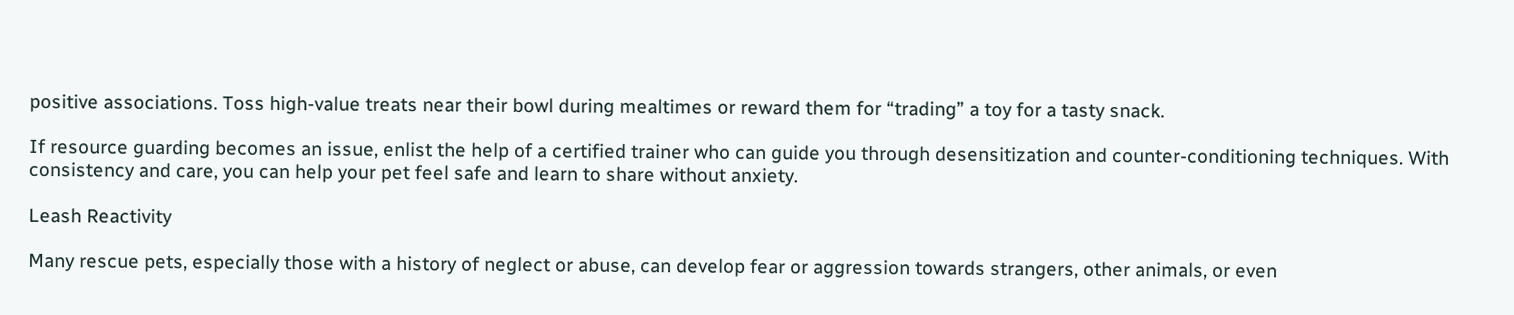positive associations. Toss high-value treats near their bowl during mealtimes or reward them for “trading” a toy for a tasty snack.

If resource guarding becomes an issue, enlist the help of a certified trainer who can guide you through desensitization and counter-conditioning techniques. With consistency and care, you can help your pet feel safe and learn to share without anxiety.

Leash Reactivity

Many rescue pets, especially those with a history of neglect or abuse, can develop fear or aggression towards strangers, other animals, or even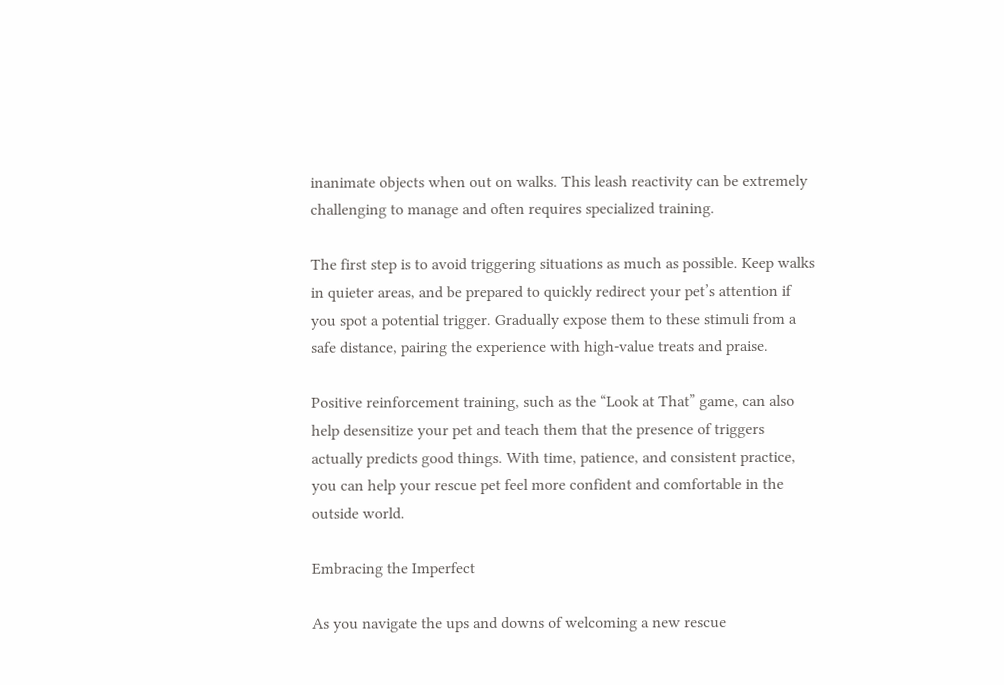inanimate objects when out on walks. This leash reactivity can be extremely challenging to manage and often requires specialized training.

The first step is to avoid triggering situations as much as possible. Keep walks in quieter areas, and be prepared to quickly redirect your pet’s attention if you spot a potential trigger. Gradually expose them to these stimuli from a safe distance, pairing the experience with high-value treats and praise.

Positive reinforcement training, such as the “Look at That” game, can also help desensitize your pet and teach them that the presence of triggers actually predicts good things. With time, patience, and consistent practice, you can help your rescue pet feel more confident and comfortable in the outside world.

Embracing the Imperfect

As you navigate the ups and downs of welcoming a new rescue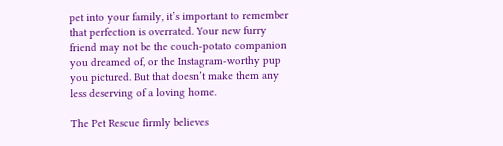pet into your family, it’s important to remember that perfection is overrated. Your new furry friend may not be the couch-potato companion you dreamed of, or the Instagram-worthy pup you pictured. But that doesn’t make them any less deserving of a loving home.

The Pet Rescue firmly believes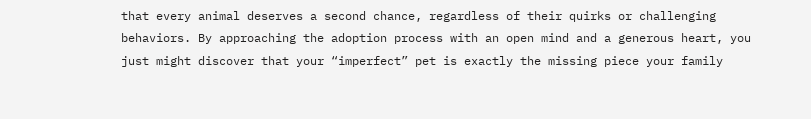that every animal deserves a second chance, regardless of their quirks or challenging behaviors. By approaching the adoption process with an open mind and a generous heart, you just might discover that your “imperfect” pet is exactly the missing piece your family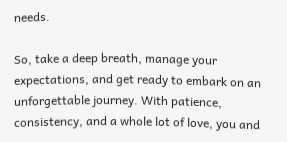needs.

So, take a deep breath, manage your expectations, and get ready to embark on an unforgettable journey. With patience, consistency, and a whole lot of love, you and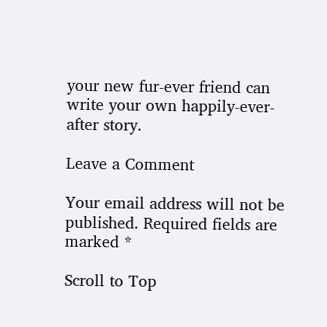your new fur-ever friend can write your own happily-ever-after story.

Leave a Comment

Your email address will not be published. Required fields are marked *

Scroll to Top